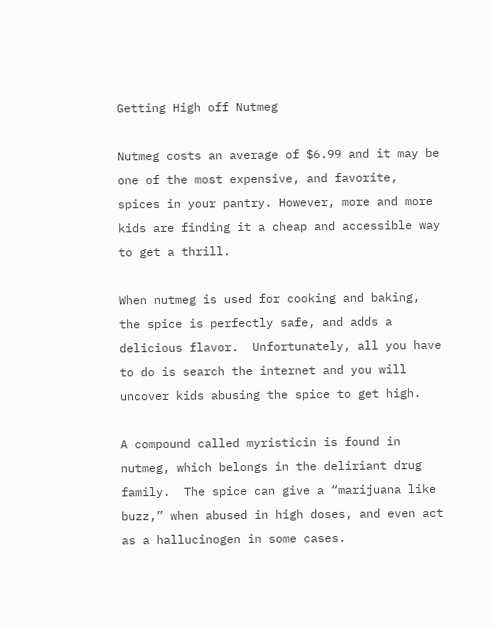Getting High off Nutmeg

Nutmeg costs an average of $6.99 and it may be one of the most expensive, and favorite, spices in your pantry. However, more and more kids are finding it a cheap and accessible way to get a thrill.

When nutmeg is used for cooking and baking, the spice is perfectly safe, and adds a delicious flavor.  Unfortunately, all you have to do is search the internet and you will uncover kids abusing the spice to get high.

A compound called myristicin is found in nutmeg, which belongs in the deliriant drug family.  The spice can give a “marijuana like buzz,” when abused in high doses, and even act as a hallucinogen in some cases.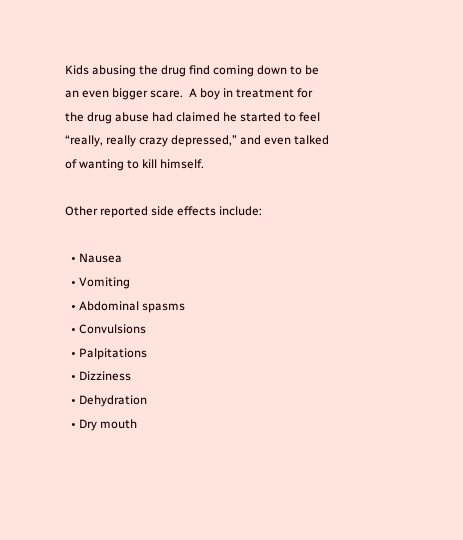Kids abusing the drug find coming down to be an even bigger scare.  A boy in treatment for the drug abuse had claimed he started to feel “really, really crazy depressed,” and even talked of wanting to kill himself.

Other reported side effects include:

  • Nausea
  • Vomiting
  • Abdominal spasms
  • Convulsions
  • Palpitations
  • Dizziness
  • Dehydration
  • Dry mouth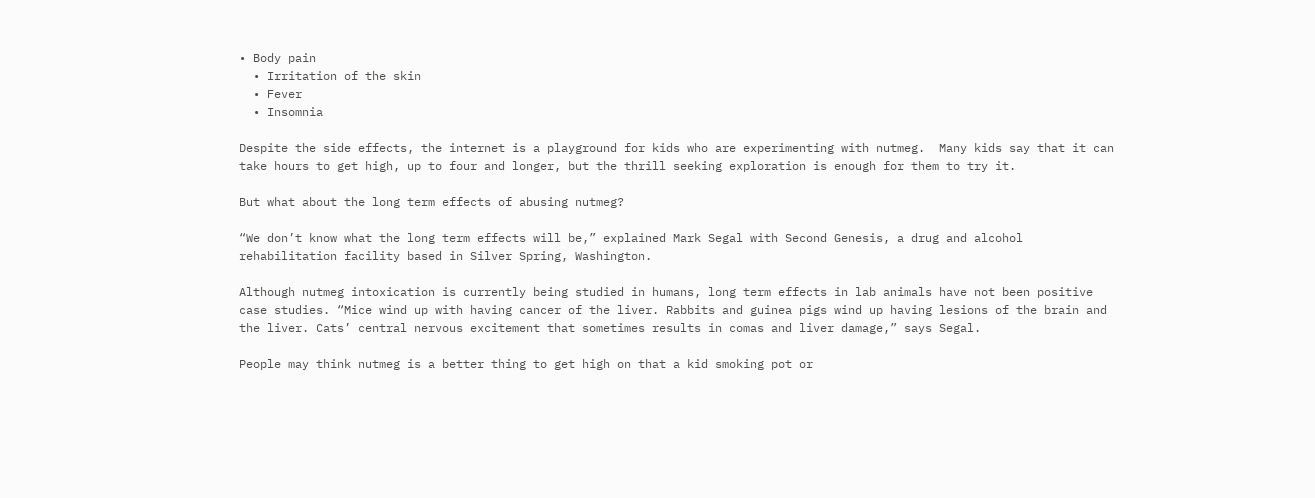• Body pain
  • Irritation of the skin
  • Fever
  • Insomnia

Despite the side effects, the internet is a playground for kids who are experimenting with nutmeg.  Many kids say that it can take hours to get high, up to four and longer, but the thrill seeking exploration is enough for them to try it.

But what about the long term effects of abusing nutmeg?

“We don’t know what the long term effects will be,” explained Mark Segal with Second Genesis, a drug and alcohol rehabilitation facility based in Silver Spring, Washington.

Although nutmeg intoxication is currently being studied in humans, long term effects in lab animals have not been positive case studies. “Mice wind up with having cancer of the liver. Rabbits and guinea pigs wind up having lesions of the brain and the liver. Cats’ central nervous excitement that sometimes results in comas and liver damage,” says Segal.

People may think nutmeg is a better thing to get high on that a kid smoking pot or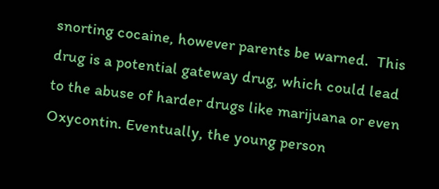snorting cocaine, however parents be warned.  This drug is a potential gateway drug, which could lead to the abuse of harder drugs like marijuana or even Oxycontin. Eventually, the young person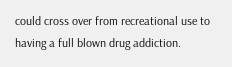could cross over from recreational use to having a full blown drug addiction.